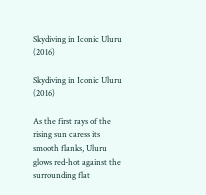Skydiving in Iconic Uluru (2016)

Skydiving in Iconic Uluru (2016)

As the first rays of the rising sun caress its smooth flanks, Uluru glows red-hot against the surrounding flat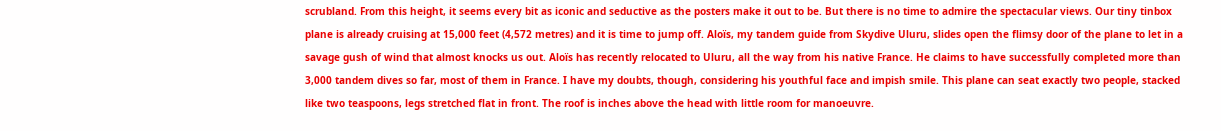scrubland. From this height, it seems every bit as iconic and seductive as the posters make it out to be. But there is no time to admire the spectacular views. Our tiny tinbox plane is already cruising at 15,000 feet (4,572 metres) and it is time to jump off. Aloïs, my tandem guide from Skydive Uluru, slides open the flimsy door of the plane to let in a savage gush of wind that almost knocks us out. Aloïs has recently relocated to Uluru, all the way from his native France. He claims to have successfully completed more than 3,000 tandem dives so far, most of them in France. I have my doubts, though, considering his youthful face and impish smile. This plane can seat exactly two people, stacked like two teaspoons, legs stretched flat in front. The roof is inches above the head with little room for manoeuvre.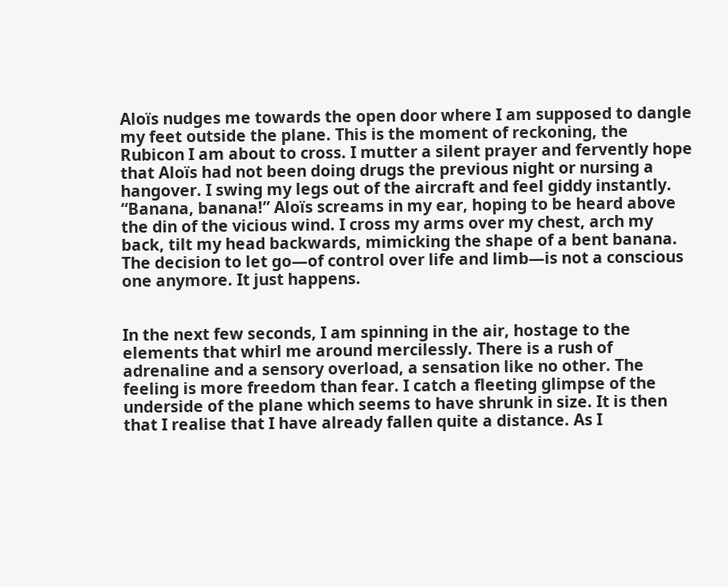Aloïs nudges me towards the open door where I am supposed to dangle my feet outside the plane. This is the moment of reckoning, the Rubicon I am about to cross. I mutter a silent prayer and fervently hope that Aloïs had not been doing drugs the previous night or nursing a hangover. I swing my legs out of the aircraft and feel giddy instantly. “Banana, banana!” Aloïs screams in my ear, hoping to be heard above the din of the vicious wind. I cross my arms over my chest, arch my back, tilt my head backwards, mimicking the shape of a bent banana. The decision to let go—of control over life and limb—is not a conscious one anymore. It just happens.


In the next few seconds, I am spinning in the air, hostage to the elements that whirl me around mercilessly. There is a rush of adrenaline and a sensory overload, a sensation like no other. The feeling is more freedom than fear. I catch a fleeting glimpse of the underside of the plane which seems to have shrunk in size. It is then that I realise that I have already fallen quite a distance. As I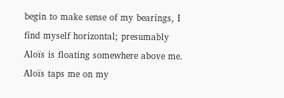begin to make sense of my bearings, I find myself horizontal; presumably Aloïs is floating somewhere above me. Aloïs taps me on my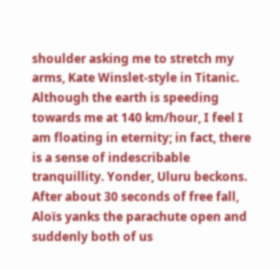shoulder asking me to stretch my arms, Kate Winslet-style in Titanic. Although the earth is speeding towards me at 140 km/hour, I feel I am floating in eternity; in fact, there is a sense of indescribable tranquillity. Yonder, Uluru beckons. After about 30 seconds of free fall, Aloïs yanks the parachute open and suddenly both of us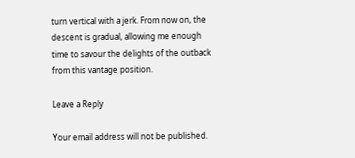turn vertical with a jerk. From now on, the descent is gradual, allowing me enough time to savour the delights of the outback from this vantage position.

Leave a Reply

Your email address will not be published.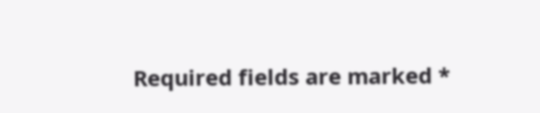Required fields are marked *